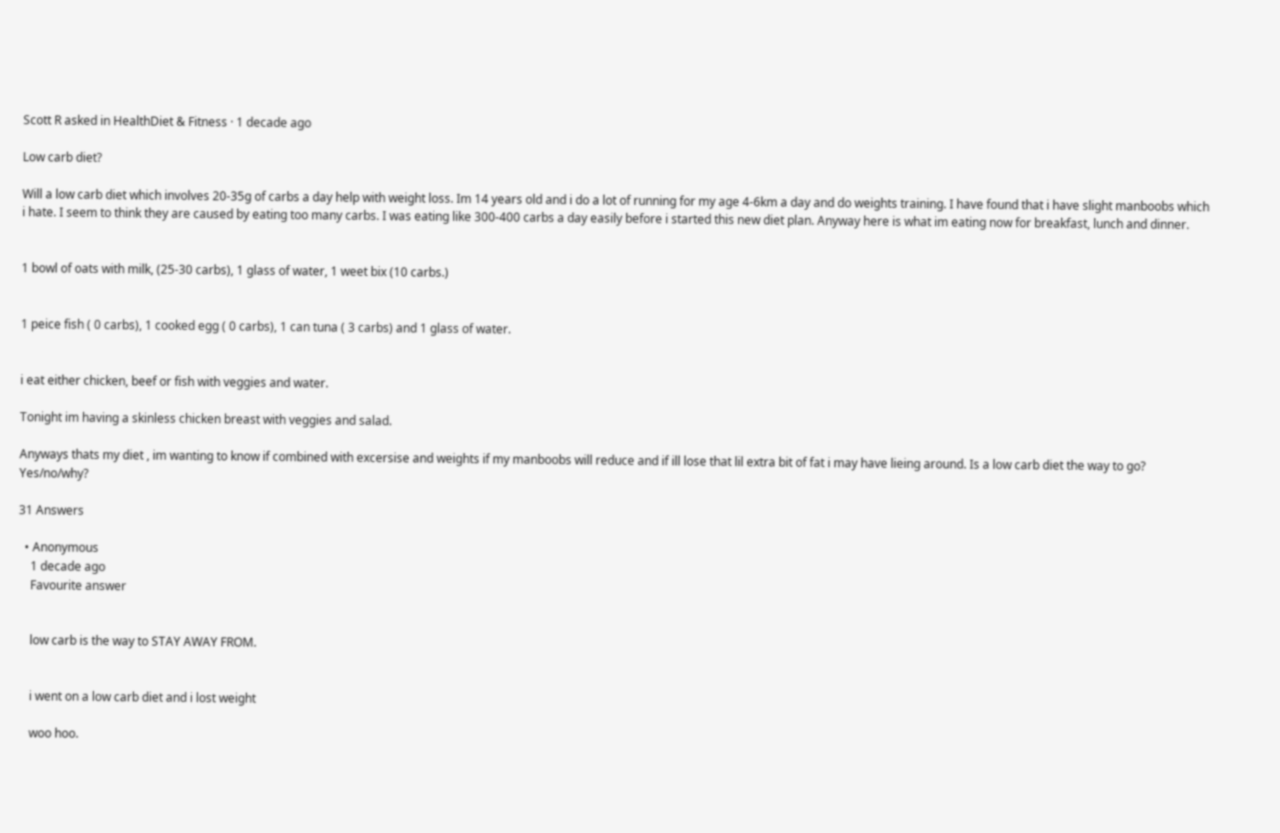Scott R asked in HealthDiet & Fitness · 1 decade ago

Low carb diet?

Will a low carb diet which involves 20-35g of carbs a day help with weight loss. Im 14 years old and i do a lot of running for my age 4-6km a day and do weights training. I have found that i have slight manboobs which i hate. I seem to think they are caused by eating too many carbs. I was eating like 300-400 carbs a day easily before i started this new diet plan. Anyway here is what im eating now for breakfast, lunch and dinner.


1 bowl of oats with milk, (25-30 carbs), 1 glass of water, 1 weet bix (10 carbs.)


1 peice fish ( 0 carbs), 1 cooked egg ( 0 carbs), 1 can tuna ( 3 carbs) and 1 glass of water.


i eat either chicken, beef or fish with veggies and water.

Tonight im having a skinless chicken breast with veggies and salad.

Anyways thats my diet , im wanting to know if combined with excersise and weights if my manboobs will reduce and if ill lose that lil extra bit of fat i may have lieing around. Is a low carb diet the way to go? Yes/no/why?

31 Answers

  • Anonymous
    1 decade ago
    Favourite answer


    low carb is the way to STAY AWAY FROM.


    i went on a low carb diet and i lost weight

    woo hoo.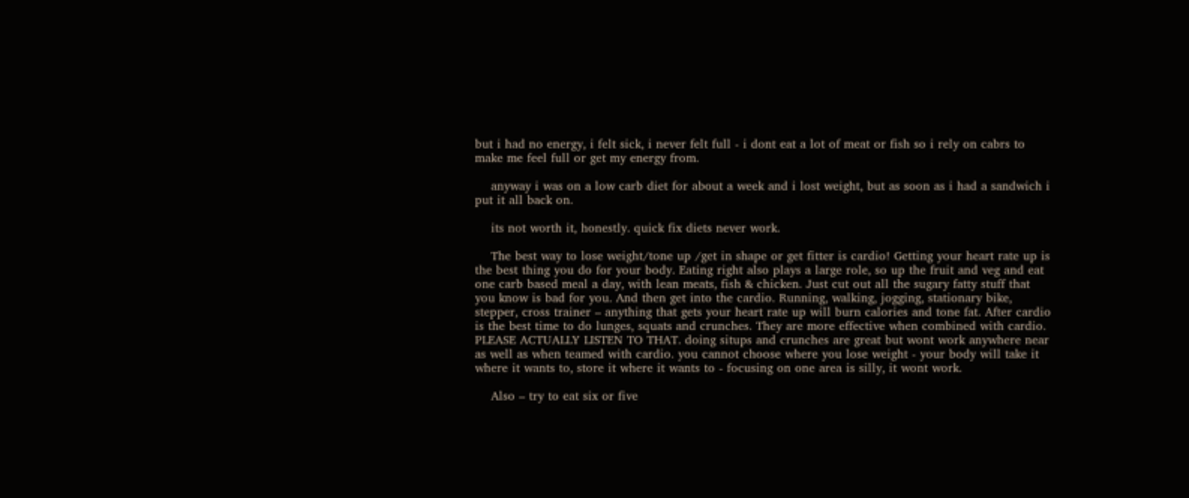but i had no energy, i felt sick, i never felt full - i dont eat a lot of meat or fish so i rely on cabrs to make me feel full or get my energy from.

    anyway i was on a low carb diet for about a week and i lost weight, but as soon as i had a sandwich i put it all back on.

    its not worth it, honestly. quick fix diets never work.

    The best way to lose weight/tone up /get in shape or get fitter is cardio! Getting your heart rate up is the best thing you do for your body. Eating right also plays a large role, so up the fruit and veg and eat one carb based meal a day, with lean meats, fish & chicken. Just cut out all the sugary fatty stuff that you know is bad for you. And then get into the cardio. Running, walking, jogging, stationary bike, stepper, cross trainer – anything that gets your heart rate up will burn calories and tone fat. After cardio is the best time to do lunges, squats and crunches. They are more effective when combined with cardio. PLEASE ACTUALLY LISTEN TO THAT. doing situps and crunches are great but wont work anywhere near as well as when teamed with cardio. you cannot choose where you lose weight - your body will take it where it wants to, store it where it wants to - focusing on one area is silly, it wont work.

    Also – try to eat six or five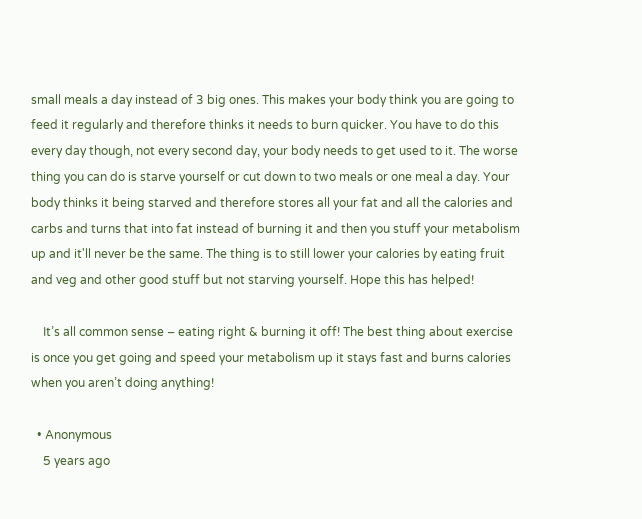small meals a day instead of 3 big ones. This makes your body think you are going to feed it regularly and therefore thinks it needs to burn quicker. You have to do this every day though, not every second day, your body needs to get used to it. The worse thing you can do is starve yourself or cut down to two meals or one meal a day. Your body thinks it being starved and therefore stores all your fat and all the calories and carbs and turns that into fat instead of burning it and then you stuff your metabolism up and it'll never be the same. The thing is to still lower your calories by eating fruit and veg and other good stuff but not starving yourself. Hope this has helped!

    It’s all common sense – eating right & burning it off! The best thing about exercise is once you get going and speed your metabolism up it stays fast and burns calories when you aren’t doing anything!

  • Anonymous
    5 years ago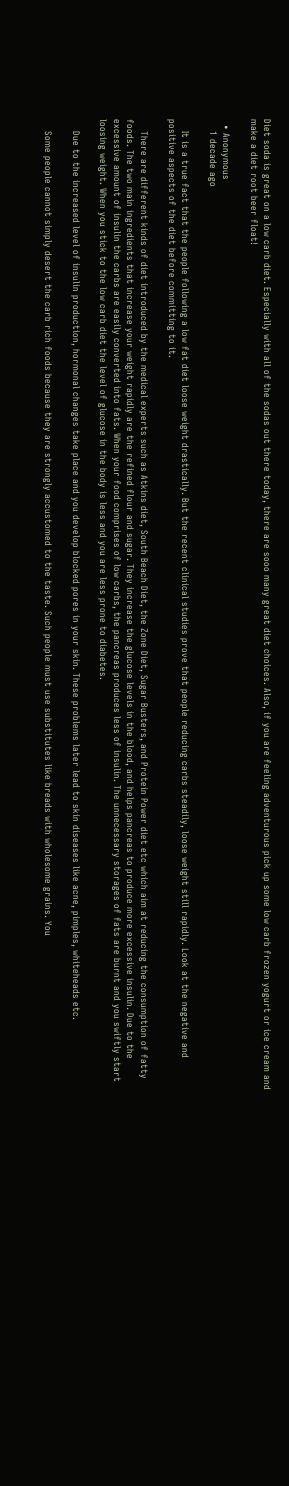Diet soda is great on a low carb diet. Especially with all of the sodas out there today, there are sooo many great diet choices. Also, if you are feeling adventurous pick up some low carb frozen yogurt or ice cream and make a diet root beer float!

  • Anonymous
    1 decade ago

    It is a true fact that the people following a low fat diet loose weight drastically. But the recent clinical studies prove that people reducing carbs steadily, loose weight still rapidly. Look at the negative and positive aspects of the diet before committing to it.

    There are different kinds of diet introduced by the medical experts such as Atkins diet, South Beach Diet, the Zone Diet, Sugar Busters, and Protein Power diet etc which aim at reducing the consumption of fatty foods. The two main ingredients that increase your weight rapidly are the refined flour and sugar. They increase the glucose levels in the blood, and helps pancreas to produce more excessive insulin. Due to the excessive amount of insulin the carbs are easily converted into fats. When your food comprises of low carbs, the pancreas produces less of insulin. The unnecessary storages of fats are burnt and you swiftly start loosing weight. When you stick to the low carb diet the level of glucose in the body is less and you are less prone to diabetes.

    Due to the increased level of insulin production, hormonal changes take place and you develop blocked pores in your skin. These problems later lead to skin diseases like acne, pimples, whiteheads etc.

    Some people cannot simply desert the carb rich foods because they are strongly accustomed to the taste. Such people must use substitutes like breads with wholesome grains. You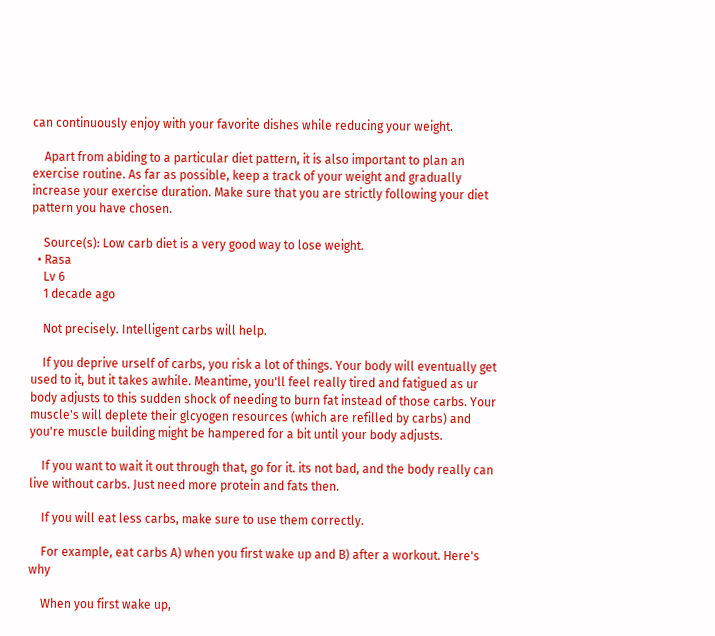can continuously enjoy with your favorite dishes while reducing your weight.

    Apart from abiding to a particular diet pattern, it is also important to plan an exercise routine. As far as possible, keep a track of your weight and gradually increase your exercise duration. Make sure that you are strictly following your diet pattern you have chosen.

    Source(s): Low carb diet is a very good way to lose weight.
  • Rasa
    Lv 6
    1 decade ago

    Not precisely. Intelligent carbs will help.

    If you deprive urself of carbs, you risk a lot of things. Your body will eventually get used to it, but it takes awhile. Meantime, you'll feel really tired and fatigued as ur body adjusts to this sudden shock of needing to burn fat instead of those carbs. Your muscle's will deplete their glcyogen resources (which are refilled by carbs) and you're muscle building might be hampered for a bit until your body adjusts.

    If you want to wait it out through that, go for it. its not bad, and the body really can live without carbs. Just need more protein and fats then.

    If you will eat less carbs, make sure to use them correctly.

    For example, eat carbs A) when you first wake up and B) after a workout. Here's why

    When you first wake up,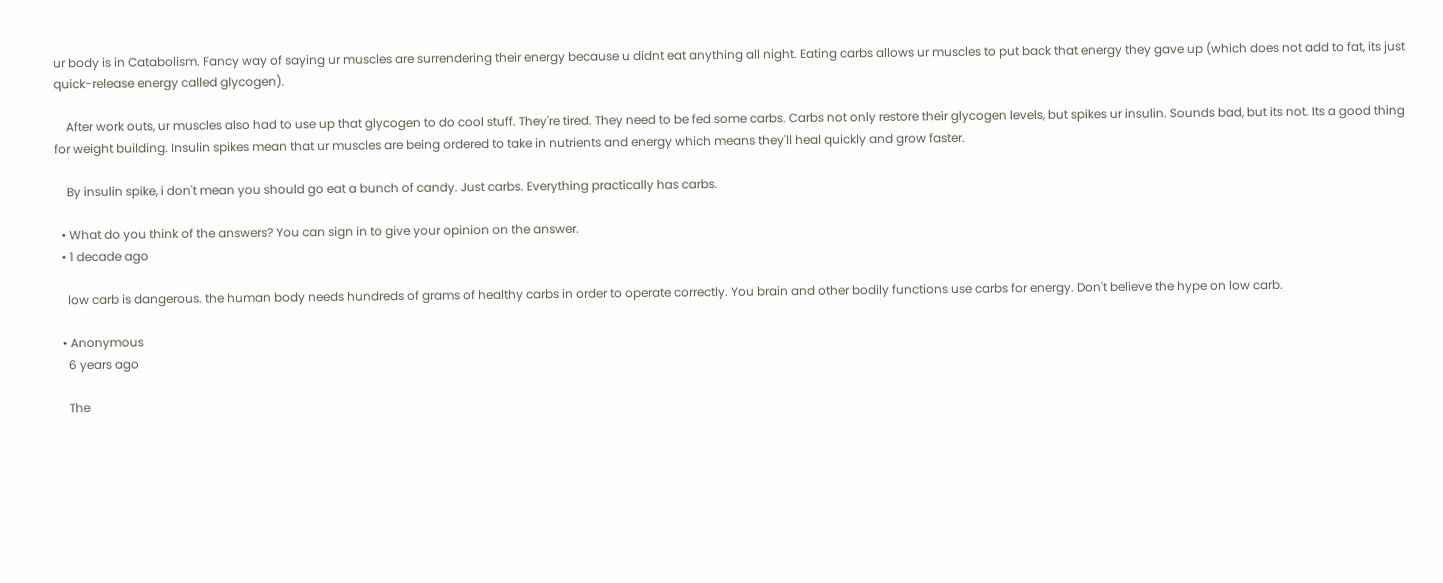ur body is in Catabolism. Fancy way of saying ur muscles are surrendering their energy because u didnt eat anything all night. Eating carbs allows ur muscles to put back that energy they gave up (which does not add to fat, its just quick-release energy called glycogen).

    After work outs, ur muscles also had to use up that glycogen to do cool stuff. They're tired. They need to be fed some carbs. Carbs not only restore their glycogen levels, but spikes ur insulin. Sounds bad, but its not. Its a good thing for weight building. Insulin spikes mean that ur muscles are being ordered to take in nutrients and energy which means they'll heal quickly and grow faster.

    By insulin spike, i don't mean you should go eat a bunch of candy. Just carbs. Everything practically has carbs.

  • What do you think of the answers? You can sign in to give your opinion on the answer.
  • 1 decade ago

    low carb is dangerous. the human body needs hundreds of grams of healthy carbs in order to operate correctly. You brain and other bodily functions use carbs for energy. Don't believe the hype on low carb.

  • Anonymous
    6 years ago

    The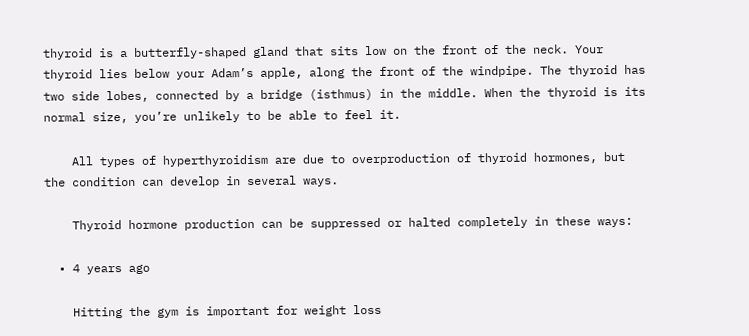thyroid is a butterfly-shaped gland that sits low on the front of the neck. Your thyroid lies below your Adam’s apple, along the front of the windpipe. The thyroid has two side lobes, connected by a bridge (isthmus) in the middle. When the thyroid is its normal size, you’re unlikely to be able to feel it.

    All types of hyperthyroidism are due to overproduction of thyroid hormones, but the condition can develop in several ways.

    Thyroid hormone production can be suppressed or halted completely in these ways:

  • 4 years ago

    Hitting the gym is important for weight loss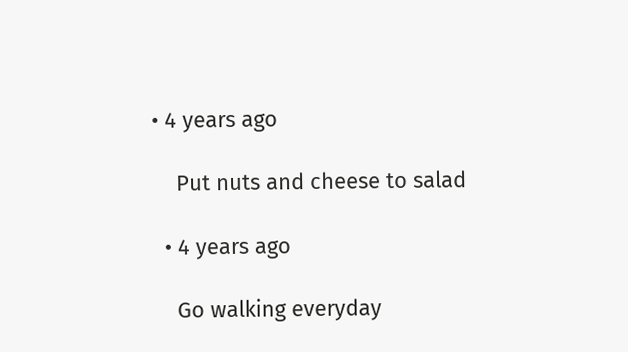• 4 years ago

    Put nuts and cheese to salad

  • 4 years ago

    Go walking everyday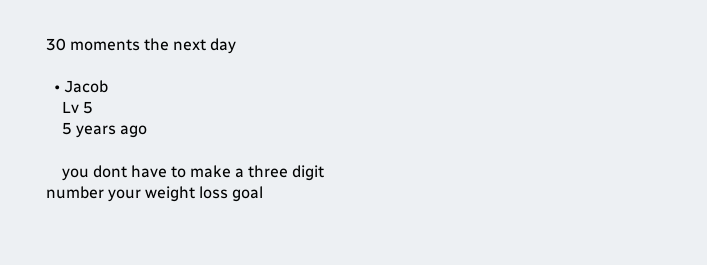30 moments the next day

  • Jacob
    Lv 5
    5 years ago

    you dont have to make a three digit number your weight loss goal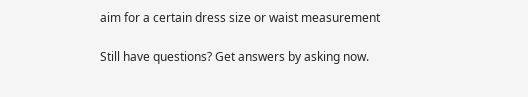aim for a certain dress size or waist measurement

Still have questions? Get answers by asking now.